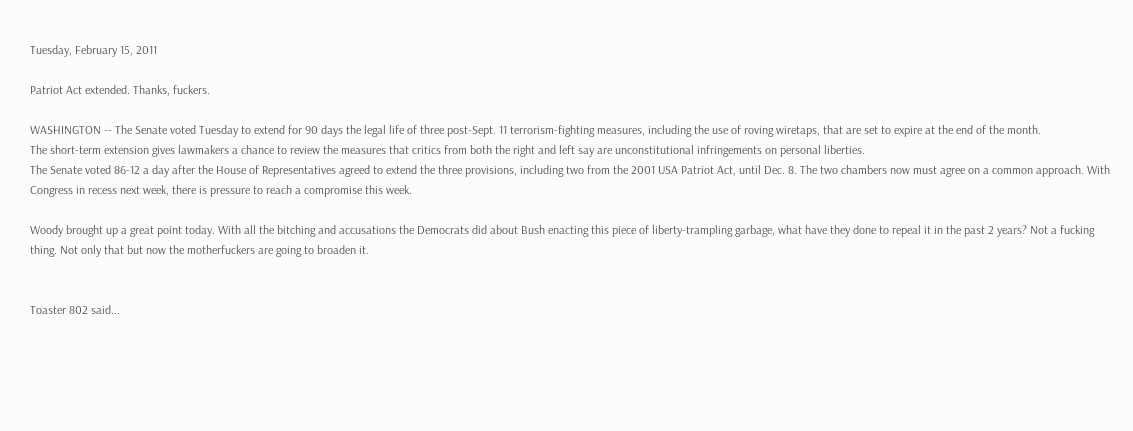Tuesday, February 15, 2011

Patriot Act extended. Thanks, fuckers.

WASHINGTON -- The Senate voted Tuesday to extend for 90 days the legal life of three post-Sept. 11 terrorism-fighting measures, including the use of roving wiretaps, that are set to expire at the end of the month.
The short-term extension gives lawmakers a chance to review the measures that critics from both the right and left say are unconstitutional infringements on personal liberties.
The Senate voted 86-12 a day after the House of Representatives agreed to extend the three provisions, including two from the 2001 USA Patriot Act, until Dec. 8. The two chambers now must agree on a common approach. With Congress in recess next week, there is pressure to reach a compromise this week.

Woody brought up a great point today. With all the bitching and accusations the Democrats did about Bush enacting this piece of liberty-trampling garbage, what have they done to repeal it in the past 2 years? Not a fucking thing. Not only that but now the motherfuckers are going to broaden it.


Toaster 802 said...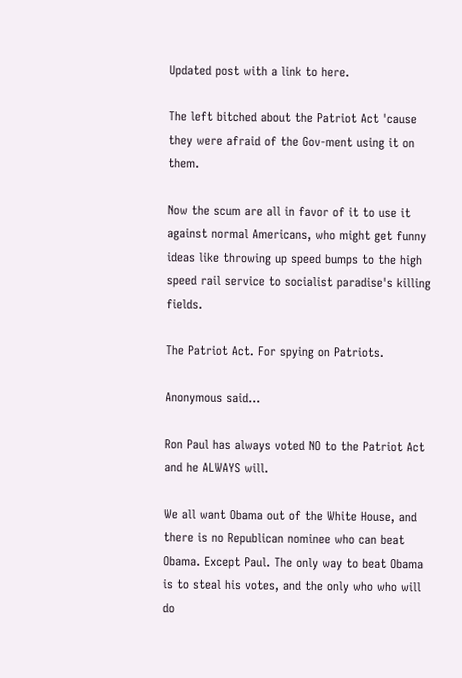Updated post with a link to here.

The left bitched about the Patriot Act 'cause they were afraid of the Gov-ment using it on them.

Now the scum are all in favor of it to use it against normal Americans, who might get funny ideas like throwing up speed bumps to the high speed rail service to socialist paradise's killing fields.

The Patriot Act. For spying on Patriots.

Anonymous said...

Ron Paul has always voted NO to the Patriot Act and he ALWAYS will.

We all want Obama out of the White House, and there is no Republican nominee who can beat Obama. Except Paul. The only way to beat Obama is to steal his votes, and the only who who will do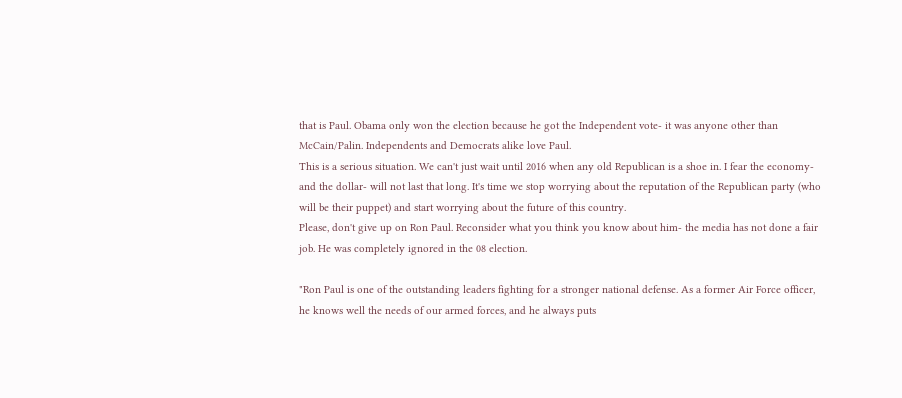that is Paul. Obama only won the election because he got the Independent vote- it was anyone other than McCain/Palin. Independents and Democrats alike love Paul.
This is a serious situation. We can't just wait until 2016 when any old Republican is a shoe in. I fear the economy- and the dollar- will not last that long. It's time we stop worrying about the reputation of the Republican party (who will be their puppet) and start worrying about the future of this country.
Please, don't give up on Ron Paul. Reconsider what you think you know about him- the media has not done a fair job. He was completely ignored in the 08 election.

"Ron Paul is one of the outstanding leaders fighting for a stronger national defense. As a former Air Force officer, he knows well the needs of our armed forces, and he always puts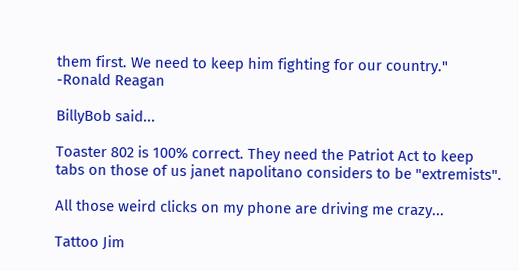them first. We need to keep him fighting for our country."
-Ronald Reagan

BillyBob said...

Toaster 802 is 100% correct. They need the Patriot Act to keep tabs on those of us janet napolitano considers to be "extremists".

All those weird clicks on my phone are driving me crazy...

Tattoo Jim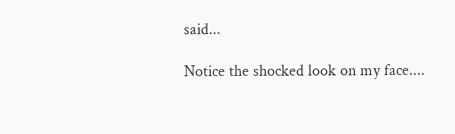said...

Notice the shocked look on my face....